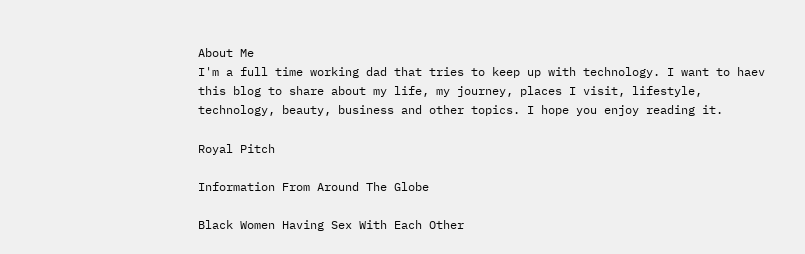About Me
I'm a full time working dad that tries to keep up with technology. I want to haev this blog to share about my life, my journey, places I visit, lifestyle, technology, beauty, business and other topics. I hope you enjoy reading it.

Royal Pitch

Information From Around The Globe

Black Women Having Sex With Each Other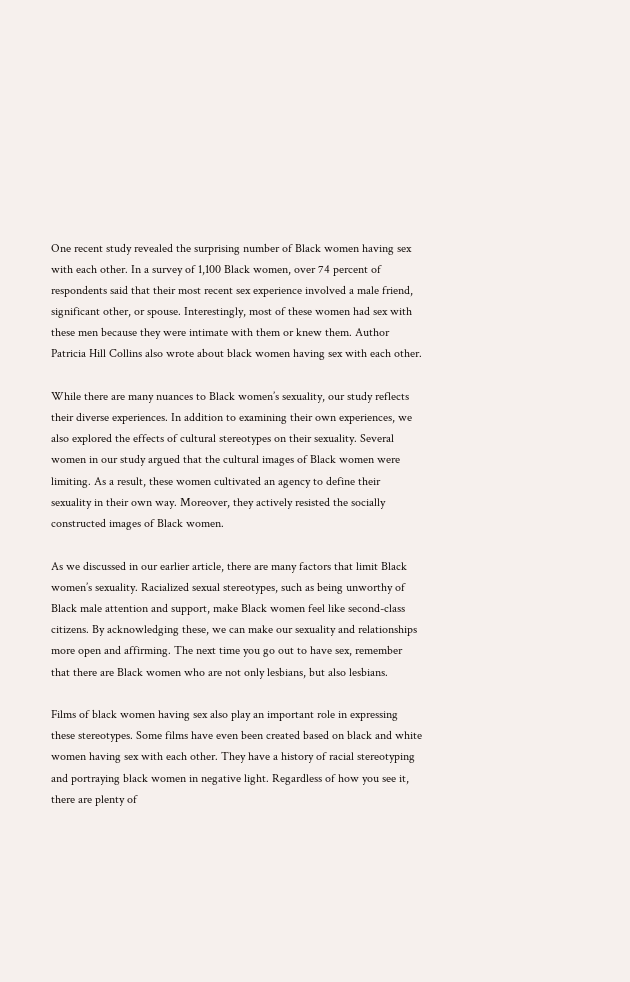One recent study revealed the surprising number of Black women having sex with each other. In a survey of 1,100 Black women, over 74 percent of respondents said that their most recent sex experience involved a male friend, significant other, or spouse. Interestingly, most of these women had sex with these men because they were intimate with them or knew them. Author Patricia Hill Collins also wrote about black women having sex with each other.

While there are many nuances to Black women’s sexuality, our study reflects their diverse experiences. In addition to examining their own experiences, we also explored the effects of cultural stereotypes on their sexuality. Several women in our study argued that the cultural images of Black women were limiting. As a result, these women cultivated an agency to define their sexuality in their own way. Moreover, they actively resisted the socially constructed images of Black women.

As we discussed in our earlier article, there are many factors that limit Black women’s sexuality. Racialized sexual stereotypes, such as being unworthy of Black male attention and support, make Black women feel like second-class citizens. By acknowledging these, we can make our sexuality and relationships more open and affirming. The next time you go out to have sex, remember that there are Black women who are not only lesbians, but also lesbians.

Films of black women having sex also play an important role in expressing these stereotypes. Some films have even been created based on black and white women having sex with each other. They have a history of racial stereotyping and portraying black women in negative light. Regardless of how you see it, there are plenty of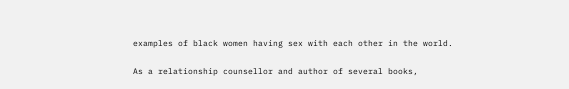examples of black women having sex with each other in the world.

As a relationship counsellor and author of several books,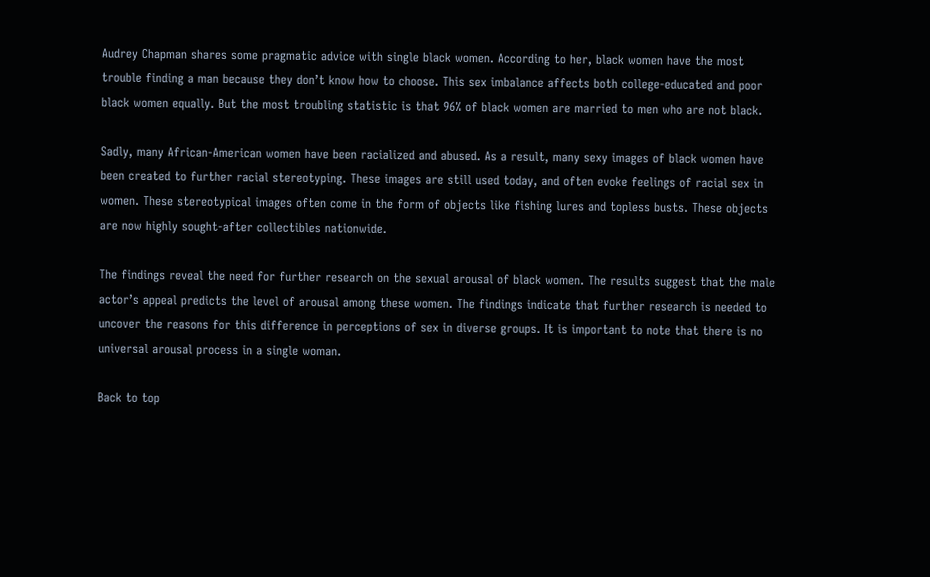Audrey Chapman shares some pragmatic advice with single black women. According to her, black women have the most trouble finding a man because they don’t know how to choose. This sex imbalance affects both college-educated and poor black women equally. But the most troubling statistic is that 96% of black women are married to men who are not black.

Sadly, many African-American women have been racialized and abused. As a result, many sexy images of black women have been created to further racial stereotyping. These images are still used today, and often evoke feelings of racial sex in women. These stereotypical images often come in the form of objects like fishing lures and topless busts. These objects are now highly sought-after collectibles nationwide.

The findings reveal the need for further research on the sexual arousal of black women. The results suggest that the male actor’s appeal predicts the level of arousal among these women. The findings indicate that further research is needed to uncover the reasons for this difference in perceptions of sex in diverse groups. It is important to note that there is no universal arousal process in a single woman.

Back to top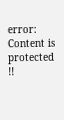error: Content is protected !!